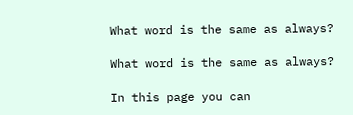What word is the same as always?

What word is the same as always?

In this page you can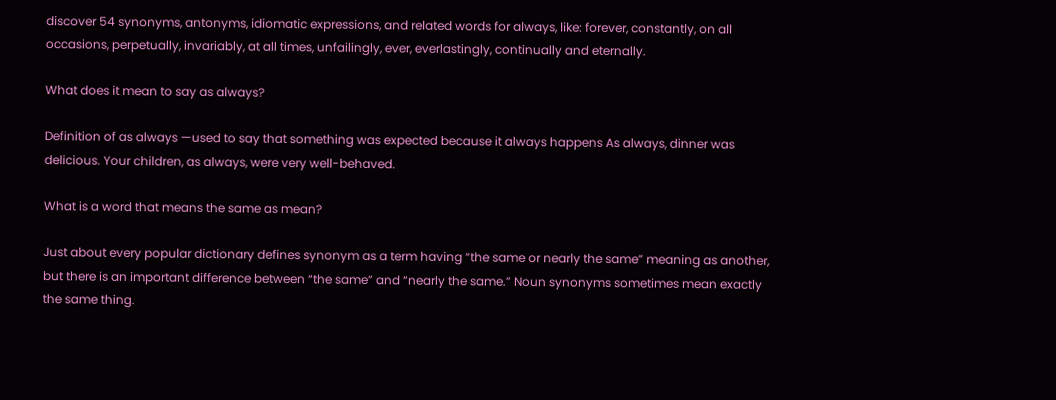discover 54 synonyms, antonyms, idiomatic expressions, and related words for always, like: forever, constantly, on all occasions, perpetually, invariably, at all times, unfailingly, ever, everlastingly, continually and eternally.

What does it mean to say as always?

Definition of as always —used to say that something was expected because it always happens As always, dinner was delicious. Your children, as always, were very well-behaved.

What is a word that means the same as mean?

Just about every popular dictionary defines synonym as a term having “the same or nearly the same” meaning as another, but there is an important difference between “the same” and “nearly the same.” Noun synonyms sometimes mean exactly the same thing.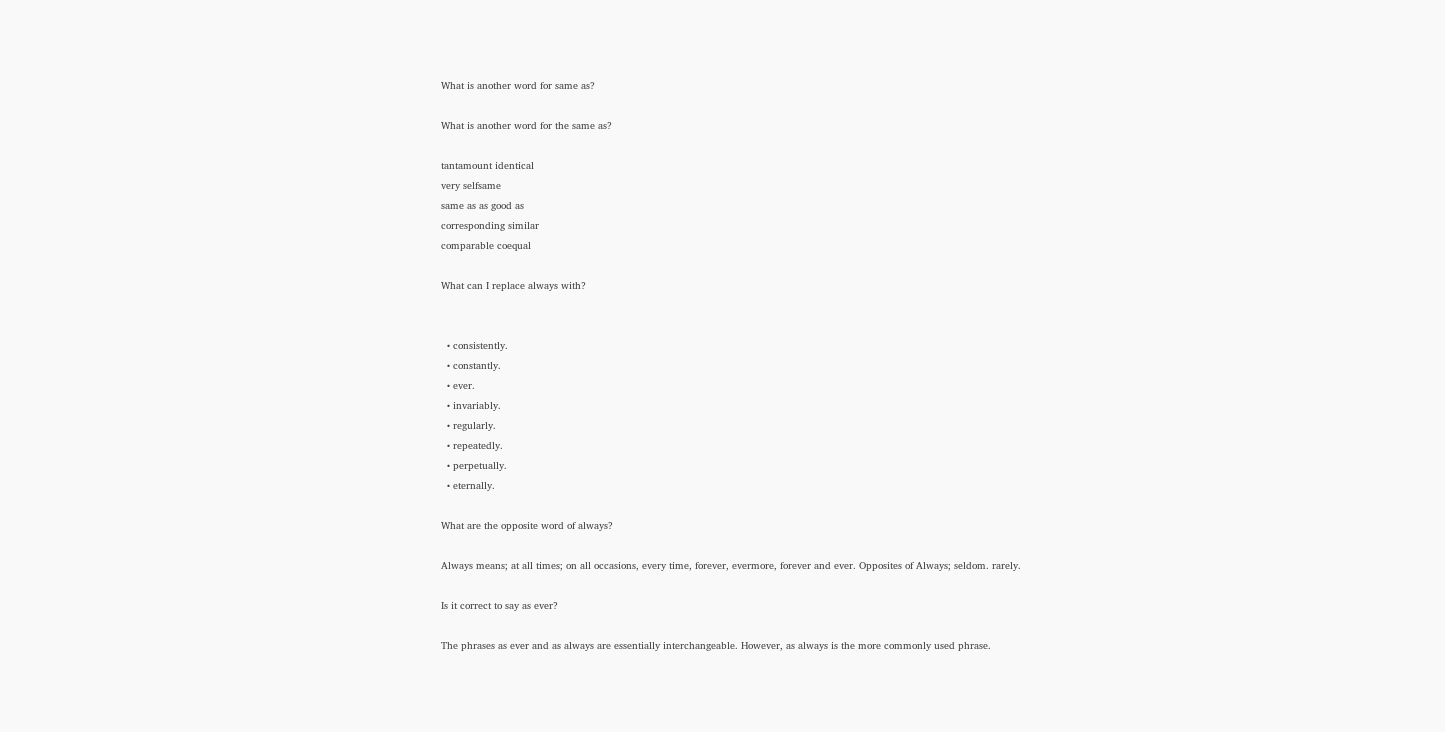What is another word for same as?

What is another word for the same as?

tantamount identical
very selfsame
same as as good as
corresponding similar
comparable coequal

What can I replace always with?


  • consistently.
  • constantly.
  • ever.
  • invariably.
  • regularly.
  • repeatedly.
  • perpetually.
  • eternally.

What are the opposite word of always?

Always means; at all times; on all occasions, every time, forever, evermore, forever and ever. Opposites of Always; seldom. rarely.

Is it correct to say as ever?

The phrases as ever and as always are essentially interchangeable. However, as always is the more commonly used phrase.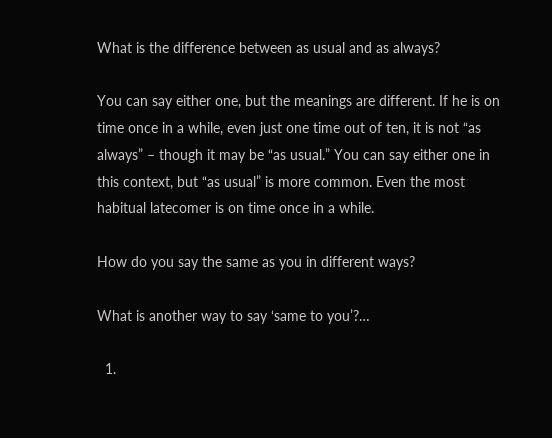What is the difference between as usual and as always?

You can say either one, but the meanings are different. If he is on time once in a while, even just one time out of ten, it is not “as always” – though it may be “as usual.” You can say either one in this context, but “as usual” is more common. Even the most habitual latecomer is on time once in a while.

How do you say the same as you in different ways?

What is another way to say ‘same to you’?…

  1.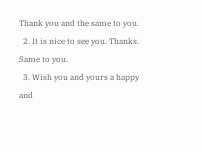Thank you and the same to you.
  2. It is nice to see you. Thanks. Same to you.
  3. Wish you and yours a happy and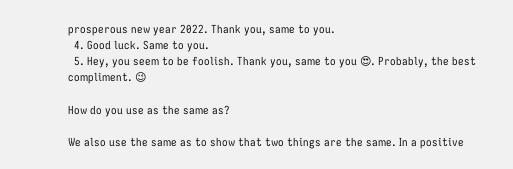prosperous new year 2022. Thank you, same to you.
  4. Good luck. Same to you.
  5. Hey, you seem to be foolish. Thank you, same to you 😍. Probably, the best compliment. 😉

How do you use as the same as?

We also use the same as to show that two things are the same. In a positive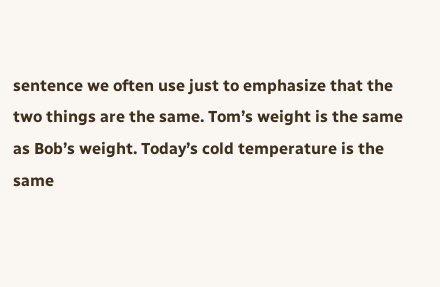sentence we often use just to emphasize that the two things are the same. Tom’s weight is the same as Bob’s weight. Today’s cold temperature is the same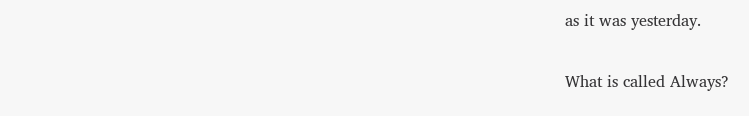as it was yesterday.

What is called Always?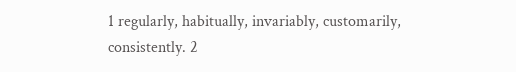1 regularly, habitually, invariably, customarily, consistently. 2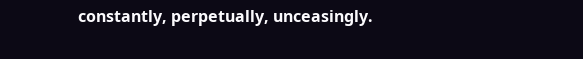constantly, perpetually, unceasingly.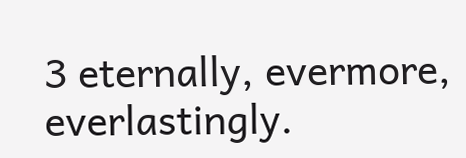3 eternally, evermore, everlastingly.